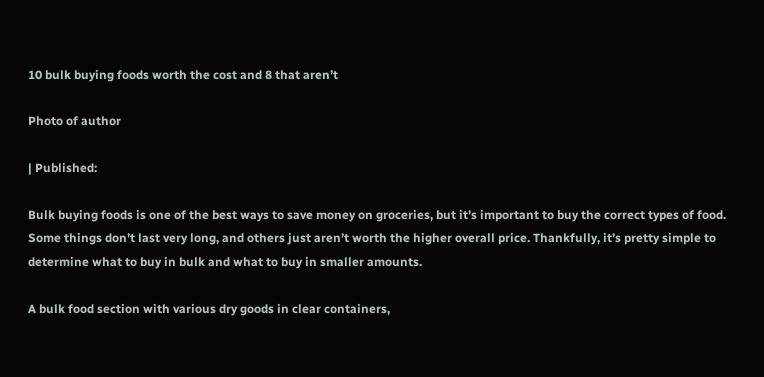10 bulk buying foods worth the cost and 8 that aren’t

Photo of author

| Published:

Bulk buying foods is one of the best ways to save money on groceries, but it’s important to buy the correct types of food. Some things don’t last very long, and others just aren’t worth the higher overall price. Thankfully, it’s pretty simple to determine what to buy in bulk and what to buy in smaller amounts.

A bulk food section with various dry goods in clear containers,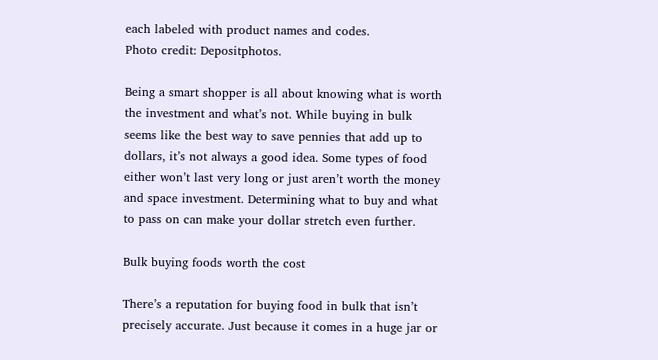each labeled with product names and codes.
Photo credit: Depositphotos.

Being a smart shopper is all about knowing what is worth the investment and what’s not. While buying in bulk seems like the best way to save pennies that add up to dollars, it’s not always a good idea. Some types of food either won’t last very long or just aren’t worth the money and space investment. Determining what to buy and what to pass on can make your dollar stretch even further.

Bulk buying foods worth the cost

There’s a reputation for buying food in bulk that isn’t precisely accurate. Just because it comes in a huge jar or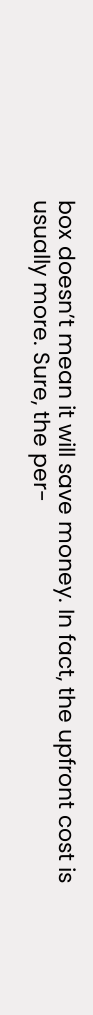box doesn’t mean it will save money. In fact, the upfront cost is usually more. Sure, the per-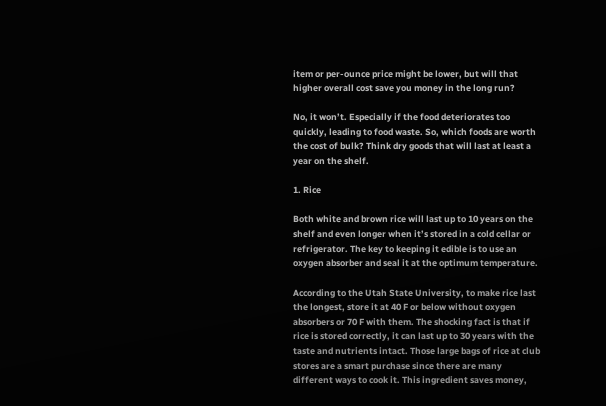item or per-ounce price might be lower, but will that higher overall cost save you money in the long run?

No, it won’t. Especially if the food deteriorates too quickly, leading to food waste. So, which foods are worth the cost of bulk? Think dry goods that will last at least a year on the shelf.

1. Rice

Both white and brown rice will last up to 10 years on the shelf and even longer when it’s stored in a cold cellar or refrigerator. The key to keeping it edible is to use an oxygen absorber and seal it at the optimum temperature.

According to the Utah State University, to make rice last the longest, store it at 40 F or below without oxygen absorbers or 70 F with them. The shocking fact is that if rice is stored correctly, it can last up to 30 years with the taste and nutrients intact. Those large bags of rice at club stores are a smart purchase since there are many different ways to cook it. This ingredient saves money,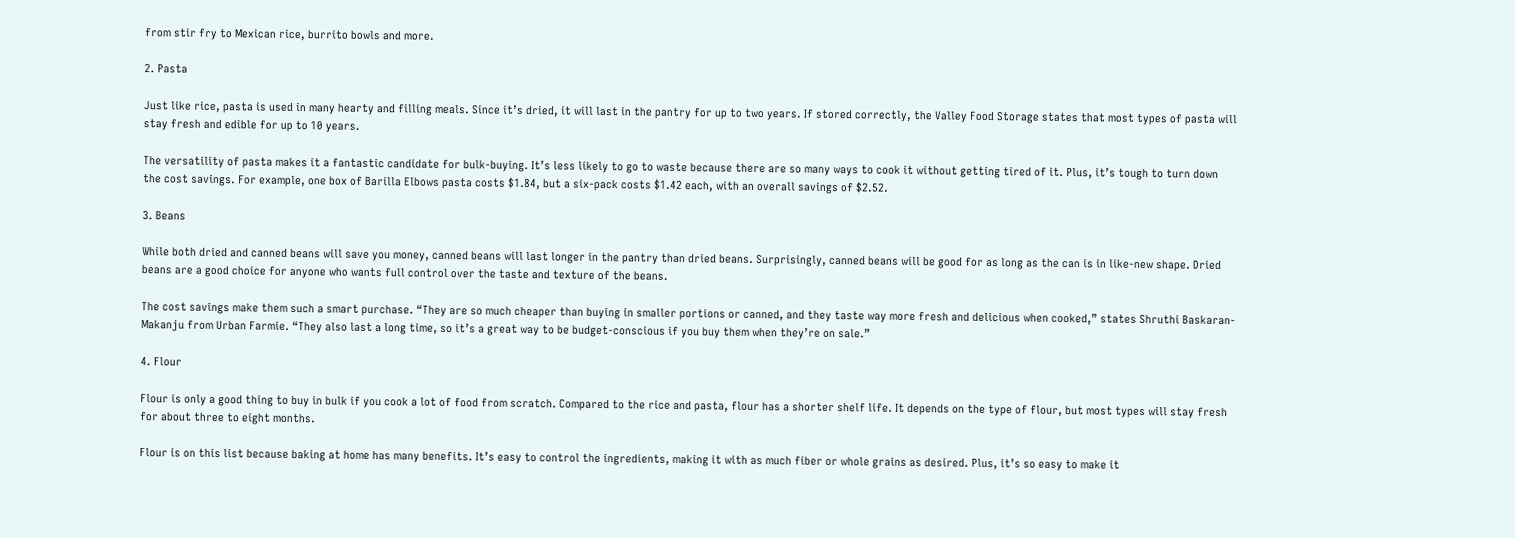from stir fry to Mexican rice, burrito bowls and more.

2. Pasta

Just like rice, pasta is used in many hearty and filling meals. Since it’s dried, it will last in the pantry for up to two years. If stored correctly, the Valley Food Storage states that most types of pasta will stay fresh and edible for up to 10 years.

The versatility of pasta makes it a fantastic candidate for bulk-buying. It’s less likely to go to waste because there are so many ways to cook it without getting tired of it. Plus, it’s tough to turn down the cost savings. For example, one box of Barilla Elbows pasta costs $1.84, but a six-pack costs $1.42 each, with an overall savings of $2.52.

3. Beans

While both dried and canned beans will save you money, canned beans will last longer in the pantry than dried beans. Surprisingly, canned beans will be good for as long as the can is in like-new shape. Dried beans are a good choice for anyone who wants full control over the taste and texture of the beans.

The cost savings make them such a smart purchase. “They are so much cheaper than buying in smaller portions or canned, and they taste way more fresh and delicious when cooked,” states Shruthi Baskaran-Makanju from Urban Farmie. “They also last a long time, so it’s a great way to be budget-conscious if you buy them when they’re on sale.”

4. Flour

Flour is only a good thing to buy in bulk if you cook a lot of food from scratch. Compared to the rice and pasta, flour has a shorter shelf life. It depends on the type of flour, but most types will stay fresh for about three to eight months.

Flour is on this list because baking at home has many benefits. It’s easy to control the ingredients, making it with as much fiber or whole grains as desired. Plus, it’s so easy to make it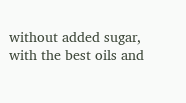without added sugar, with the best oils and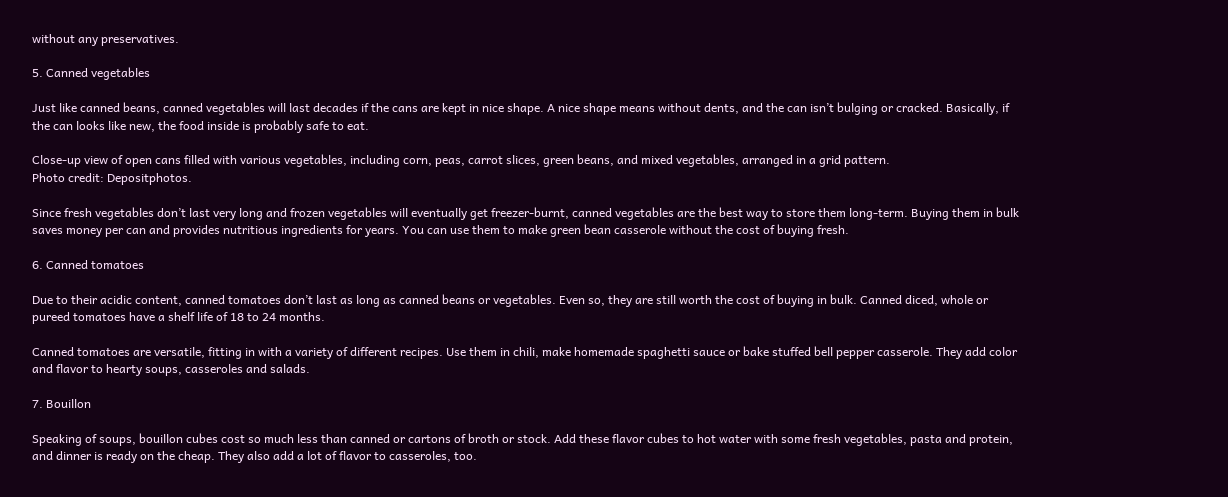without any preservatives.

5. Canned vegetables

Just like canned beans, canned vegetables will last decades if the cans are kept in nice shape. A nice shape means without dents, and the can isn’t bulging or cracked. Basically, if the can looks like new, the food inside is probably safe to eat.

Close-up view of open cans filled with various vegetables, including corn, peas, carrot slices, green beans, and mixed vegetables, arranged in a grid pattern.
Photo credit: Depositphotos.

Since fresh vegetables don’t last very long and frozen vegetables will eventually get freezer-burnt, canned vegetables are the best way to store them long-term. Buying them in bulk saves money per can and provides nutritious ingredients for years. You can use them to make green bean casserole without the cost of buying fresh.

6. Canned tomatoes

Due to their acidic content, canned tomatoes don’t last as long as canned beans or vegetables. Even so, they are still worth the cost of buying in bulk. Canned diced, whole or pureed tomatoes have a shelf life of 18 to 24 months.

Canned tomatoes are versatile, fitting in with a variety of different recipes. Use them in chili, make homemade spaghetti sauce or bake stuffed bell pepper casserole. They add color and flavor to hearty soups, casseroles and salads.

7. Bouillon

Speaking of soups, bouillon cubes cost so much less than canned or cartons of broth or stock. Add these flavor cubes to hot water with some fresh vegetables, pasta and protein, and dinner is ready on the cheap. They also add a lot of flavor to casseroles, too.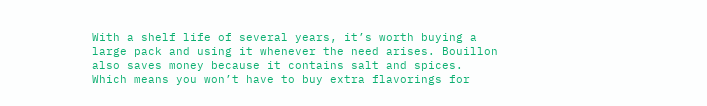With a shelf life of several years, it’s worth buying a large pack and using it whenever the need arises. Bouillon also saves money because it contains salt and spices. Which means you won’t have to buy extra flavorings for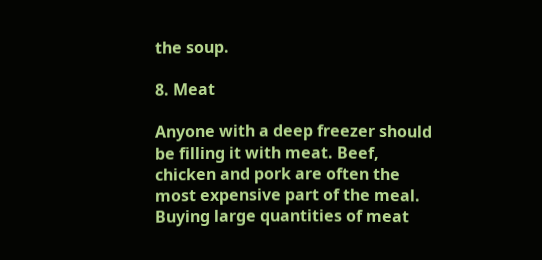the soup.

8. Meat

Anyone with a deep freezer should be filling it with meat. Beef, chicken and pork are often the most expensive part of the meal. Buying large quantities of meat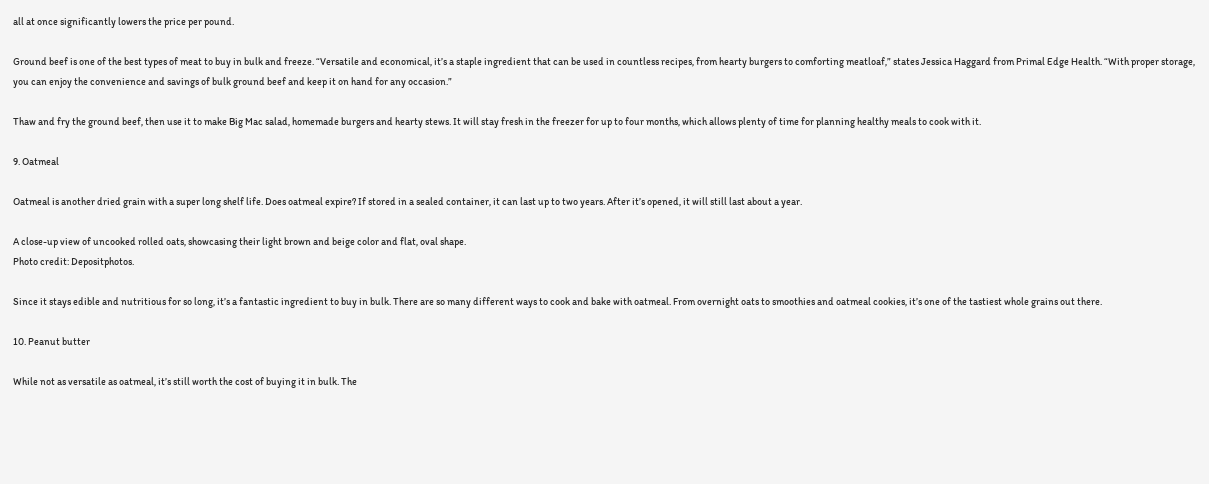all at once significantly lowers the price per pound.

Ground beef is one of the best types of meat to buy in bulk and freeze. “Versatile and economical, it’s a staple ingredient that can be used in countless recipes, from hearty burgers to comforting meatloaf,” states Jessica Haggard from Primal Edge Health. “With proper storage, you can enjoy the convenience and savings of bulk ground beef and keep it on hand for any occasion.”

Thaw and fry the ground beef, then use it to make Big Mac salad, homemade burgers and hearty stews. It will stay fresh in the freezer for up to four months, which allows plenty of time for planning healthy meals to cook with it.

9. Oatmeal

Oatmeal is another dried grain with a super long shelf life. Does oatmeal expire? If stored in a sealed container, it can last up to two years. After it’s opened, it will still last about a year.

A close-up view of uncooked rolled oats, showcasing their light brown and beige color and flat, oval shape.
Photo credit: Depositphotos.

Since it stays edible and nutritious for so long, it’s a fantastic ingredient to buy in bulk. There are so many different ways to cook and bake with oatmeal. From overnight oats to smoothies and oatmeal cookies, it’s one of the tastiest whole grains out there.

10. Peanut butter

While not as versatile as oatmeal, it’s still worth the cost of buying it in bulk. The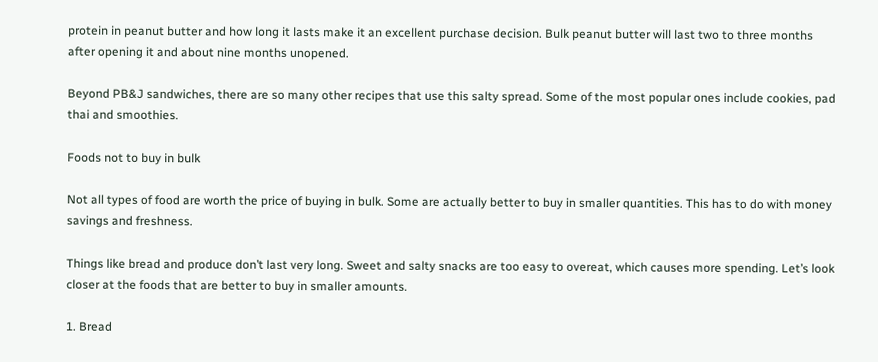protein in peanut butter and how long it lasts make it an excellent purchase decision. Bulk peanut butter will last two to three months after opening it and about nine months unopened.

Beyond PB&J sandwiches, there are so many other recipes that use this salty spread. Some of the most popular ones include cookies, pad thai and smoothies.

Foods not to buy in bulk

Not all types of food are worth the price of buying in bulk. Some are actually better to buy in smaller quantities. This has to do with money savings and freshness.

Things like bread and produce don’t last very long. Sweet and salty snacks are too easy to overeat, which causes more spending. Let’s look closer at the foods that are better to buy in smaller amounts.

1. Bread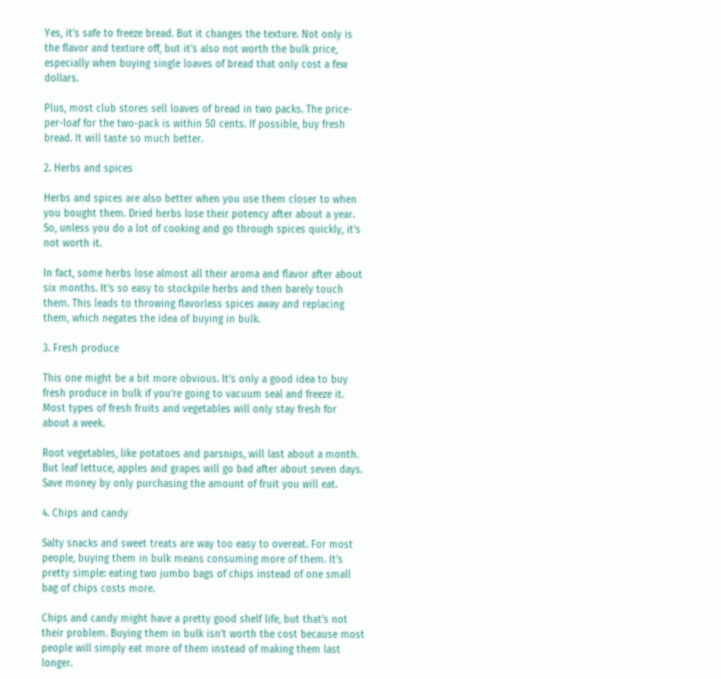Yes, it’s safe to freeze bread. But it changes the texture. Not only is the flavor and texture off, but it’s also not worth the bulk price, especially when buying single loaves of bread that only cost a few dollars.

Plus, most club stores sell loaves of bread in two packs. The price-per-loaf for the two-pack is within 50 cents. If possible, buy fresh bread. It will taste so much better.

2. Herbs and spices

Herbs and spices are also better when you use them closer to when you bought them. Dried herbs lose their potency after about a year. So, unless you do a lot of cooking and go through spices quickly, it’s not worth it.

In fact, some herbs lose almost all their aroma and flavor after about six months. It’s so easy to stockpile herbs and then barely touch them. This leads to throwing flavorless spices away and replacing them, which negates the idea of buying in bulk.

3. Fresh produce

This one might be a bit more obvious. It’s only a good idea to buy fresh produce in bulk if you’re going to vacuum seal and freeze it. Most types of fresh fruits and vegetables will only stay fresh for about a week.

Root vegetables, like potatoes and parsnips, will last about a month. But leaf lettuce, apples and grapes will go bad after about seven days. Save money by only purchasing the amount of fruit you will eat.

4. Chips and candy

Salty snacks and sweet treats are way too easy to overeat. For most people, buying them in bulk means consuming more of them. It’s pretty simple: eating two jumbo bags of chips instead of one small bag of chips costs more.

Chips and candy might have a pretty good shelf life, but that’s not their problem. Buying them in bulk isn’t worth the cost because most people will simply eat more of them instead of making them last longer.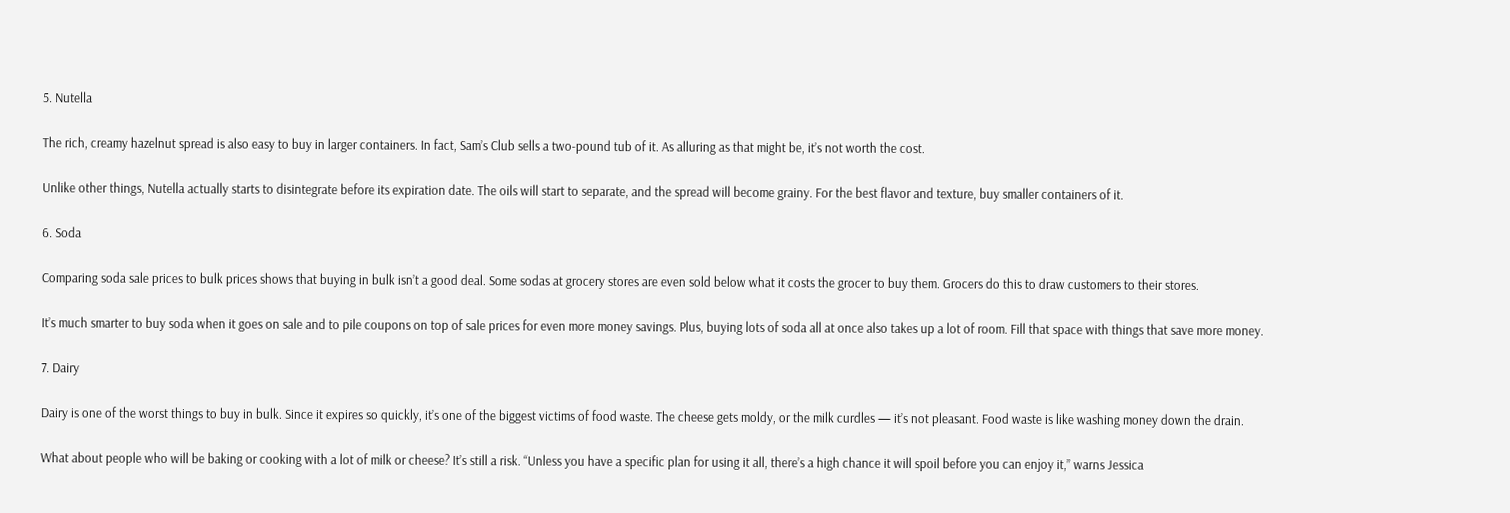5. Nutella

The rich, creamy hazelnut spread is also easy to buy in larger containers. In fact, Sam’s Club sells a two-pound tub of it. As alluring as that might be, it’s not worth the cost.

Unlike other things, Nutella actually starts to disintegrate before its expiration date. The oils will start to separate, and the spread will become grainy. For the best flavor and texture, buy smaller containers of it.

6. Soda

Comparing soda sale prices to bulk prices shows that buying in bulk isn’t a good deal. Some sodas at grocery stores are even sold below what it costs the grocer to buy them. Grocers do this to draw customers to their stores.

It’s much smarter to buy soda when it goes on sale and to pile coupons on top of sale prices for even more money savings. Plus, buying lots of soda all at once also takes up a lot of room. Fill that space with things that save more money.

7. Dairy

Dairy is one of the worst things to buy in bulk. Since it expires so quickly, it’s one of the biggest victims of food waste. The cheese gets moldy, or the milk curdles — it’s not pleasant. Food waste is like washing money down the drain.

What about people who will be baking or cooking with a lot of milk or cheese? It’s still a risk. “Unless you have a specific plan for using it all, there’s a high chance it will spoil before you can enjoy it,” warns Jessica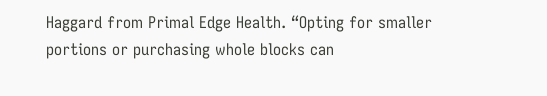Haggard from Primal Edge Health. “Opting for smaller portions or purchasing whole blocks can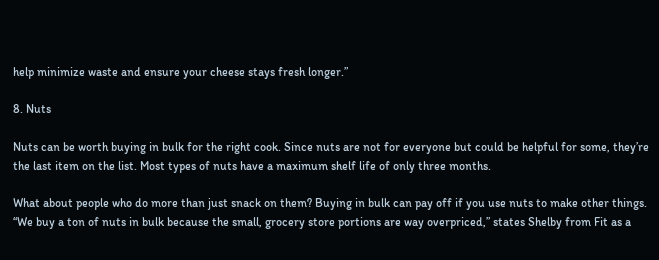help minimize waste and ensure your cheese stays fresh longer.”

8. Nuts

Nuts can be worth buying in bulk for the right cook. Since nuts are not for everyone but could be helpful for some, they’re the last item on the list. Most types of nuts have a maximum shelf life of only three months.

What about people who do more than just snack on them? Buying in bulk can pay off if you use nuts to make other things. “We buy a ton of nuts in bulk because the small, grocery store portions are way overpriced,” states Shelby from Fit as a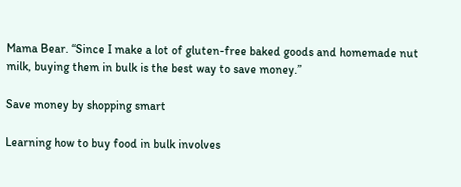Mama Bear. “Since I make a lot of gluten-free baked goods and homemade nut milk, buying them in bulk is the best way to save money.”

Save money by shopping smart

Learning how to buy food in bulk involves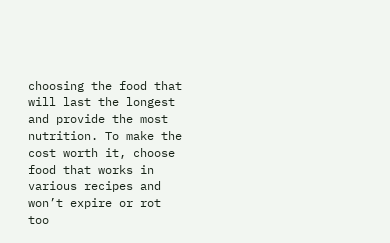choosing the food that will last the longest and provide the most nutrition. To make the cost worth it, choose food that works in various recipes and won’t expire or rot too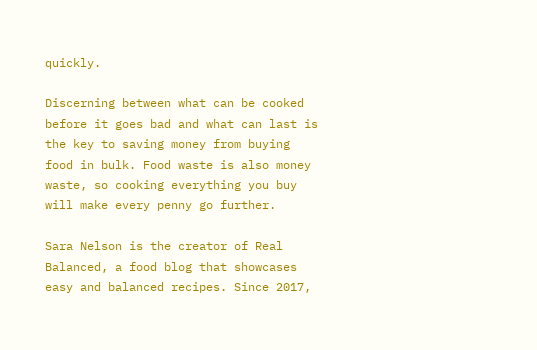quickly.

Discerning between what can be cooked before it goes bad and what can last is the key to saving money from buying food in bulk. Food waste is also money waste, so cooking everything you buy will make every penny go further.

Sara Nelson is the creator of Real Balanced, a food blog that showcases easy and balanced recipes. Since 2017,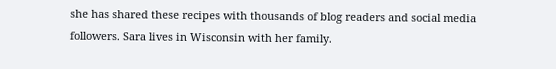she has shared these recipes with thousands of blog readers and social media followers. Sara lives in Wisconsin with her family.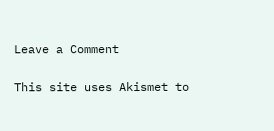Leave a Comment

This site uses Akismet to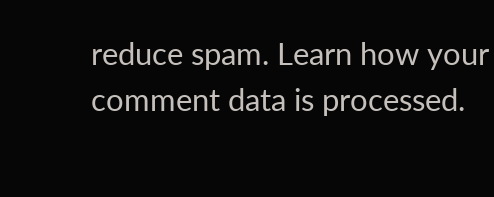reduce spam. Learn how your comment data is processed.